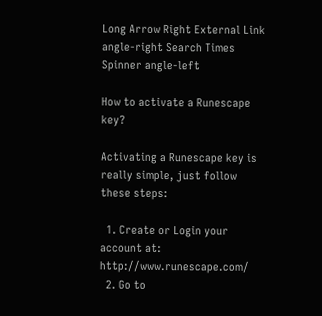Long Arrow Right External Link angle-right Search Times Spinner angle-left

How to activate a Runescape key?

Activating a Runescape key is really simple, just follow these steps:

  1. Create or Login your account at: http://www.runescape.com/
  2. Go to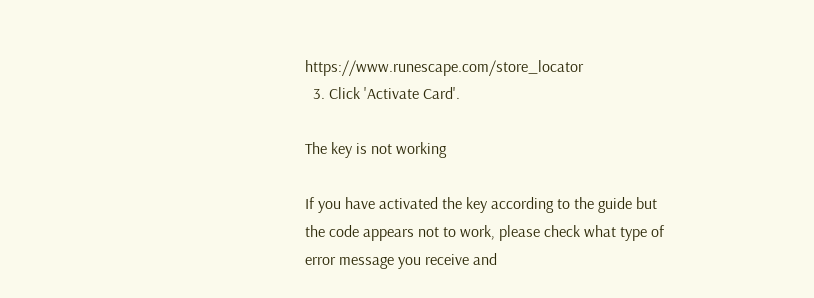https://www.runescape.com/store_locator
  3. Click 'Activate Card'.

The key is not working

If you have activated the key according to the guide but the code appears not to work, please check what type of error message you receive and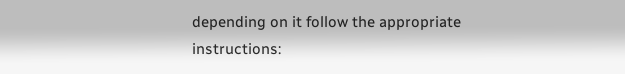depending on it follow the appropriate instructions: